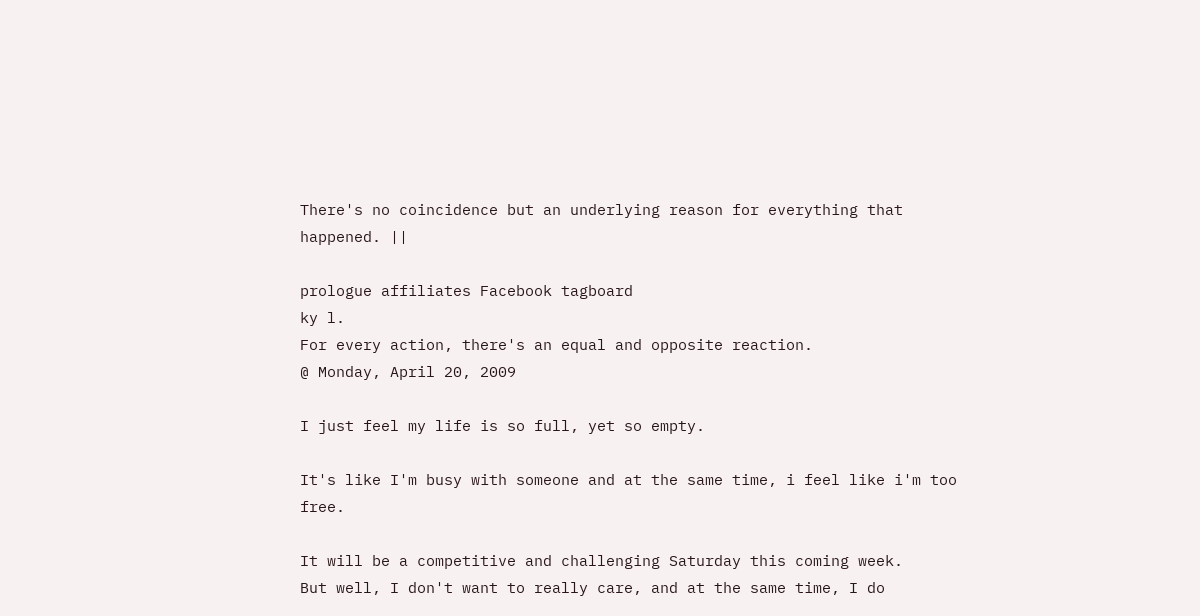There's no coincidence but an underlying reason for everything that happened. ||

prologue affiliates Facebook tagboard
ky l.
For every action, there's an equal and opposite reaction.
@ Monday, April 20, 2009

I just feel my life is so full, yet so empty.

It's like I'm busy with someone and at the same time, i feel like i'm too free.

It will be a competitive and challenging Saturday this coming week.
But well, I don't want to really care, and at the same time, I do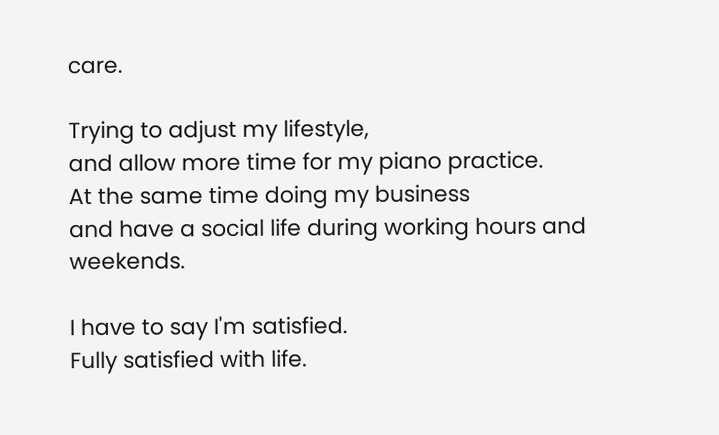care.

Trying to adjust my lifestyle,
and allow more time for my piano practice.
At the same time doing my business
and have a social life during working hours and weekends.

I have to say I'm satisfied.
Fully satisfied with life.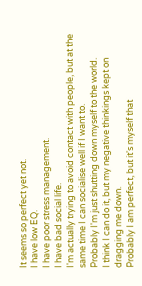It seems so perfect yet not.
I have low EQ.
I have poor stress management.
I have bad social life.
I'm actually trying to avoid contact with people, but at the same time I can socialise well if I want to.
Probably I'm just shutting down myself to the world.
I think I can do it, but my negative thinkings kept on dragging me down.
Probably I am perfect, but it's myself that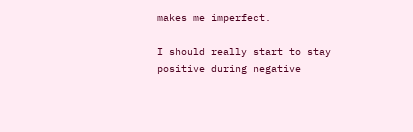makes me imperfect.

I should really start to stay positive during negative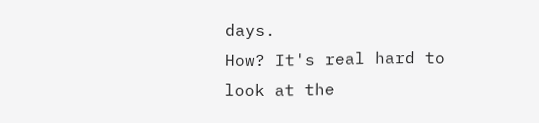days.
How? It's real hard to look at the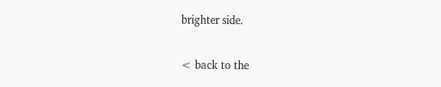brighter side.

< back to the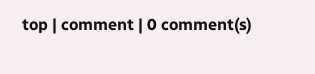top | comment | 0 comment(s)